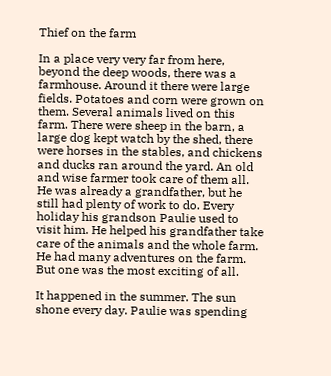Thief on the farm

In a place very very far from here, beyond the deep woods, there was a farmhouse. Around it there were large fields. Potatoes and corn were grown on them. Several animals lived on this farm. There were sheep in the barn, a large dog kept watch by the shed, there were horses in the stables, and chickens and ducks ran around the yard. An old and wise farmer took care of them all. He was already a grandfather, but he still had plenty of work to do. Every holiday his grandson Paulie used to visit him. He helped his grandfather take care of the animals and the whole farm. He had many adventures on the farm. But one was the most exciting of all.

It happened in the summer. The sun shone every day. Paulie was spending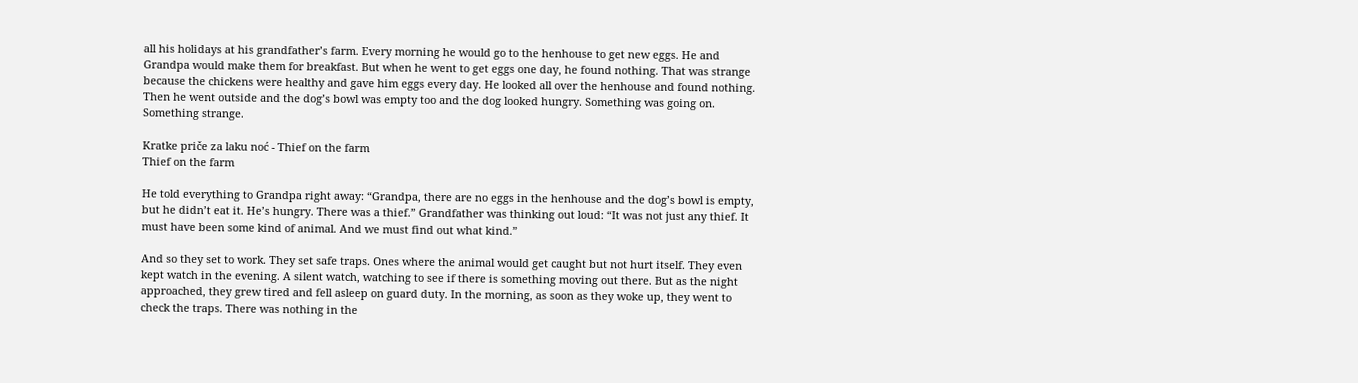all his holidays at his grandfather’s farm. Every morning he would go to the henhouse to get new eggs. He and Grandpa would make them for breakfast. But when he went to get eggs one day, he found nothing. That was strange because the chickens were healthy and gave him eggs every day. He looked all over the henhouse and found nothing. Then he went outside and the dog’s bowl was empty too and the dog looked hungry. Something was going on. Something strange.

Kratke priče za laku noć - Thief on the farm
Thief on the farm

He told everything to Grandpa right away: “Grandpa, there are no eggs in the henhouse and the dog’s bowl is empty, but he didn’t eat it. He’s hungry. There was a thief.” Grandfather was thinking out loud: “It was not just any thief. It must have been some kind of animal. And we must find out what kind.”

And so they set to work. They set safe traps. Ones where the animal would get caught but not hurt itself. They even kept watch in the evening. A silent watch, watching to see if there is something moving out there. But as the night approached, they grew tired and fell asleep on guard duty. In the morning, as soon as they woke up, they went to check the traps. There was nothing in the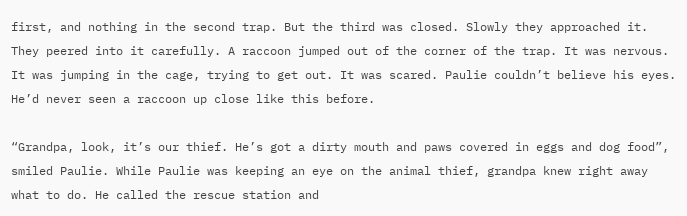first, and nothing in the second trap. But the third was closed. Slowly they approached it. They peered into it carefully. A raccoon jumped out of the corner of the trap. It was nervous. It was jumping in the cage, trying to get out. It was scared. Paulie couldn’t believe his eyes. He’d never seen a raccoon up close like this before.

“Grandpa, look, it’s our thief. He’s got a dirty mouth and paws covered in eggs and dog food”, smiled Paulie. While Paulie was keeping an eye on the animal thief, grandpa knew right away what to do. He called the rescue station and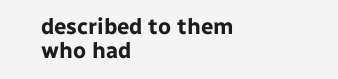described to them who had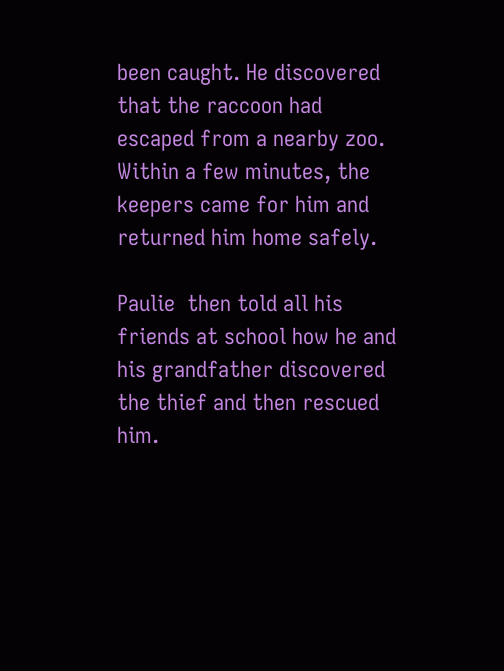been caught. He discovered that the raccoon had escaped from a nearby zoo. Within a few minutes, the keepers came for him and returned him home safely.

Paulie  then told all his friends at school how he and his grandfather discovered the thief and then rescued him.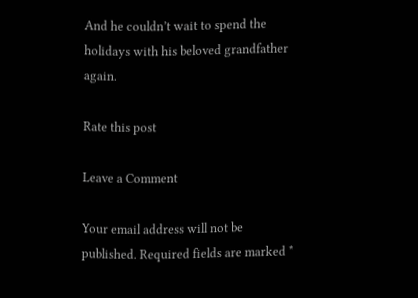And he couldn’t wait to spend the holidays with his beloved grandfather again.

Rate this post

Leave a Comment

Your email address will not be published. Required fields are marked *